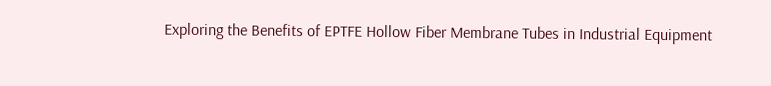Exploring the Benefits of EPTFE Hollow Fiber Membrane Tubes in Industrial Equipment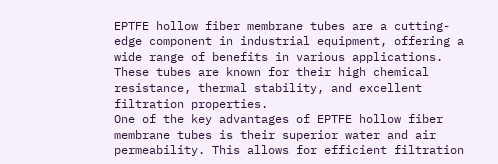EPTFE hollow fiber membrane tubes are a cutting-edge component in industrial equipment, offering a wide range of benefits in various applications. These tubes are known for their high chemical resistance, thermal stability, and excellent filtration properties.
One of the key advantages of EPTFE hollow fiber membrane tubes is their superior water and air permeability. This allows for efficient filtration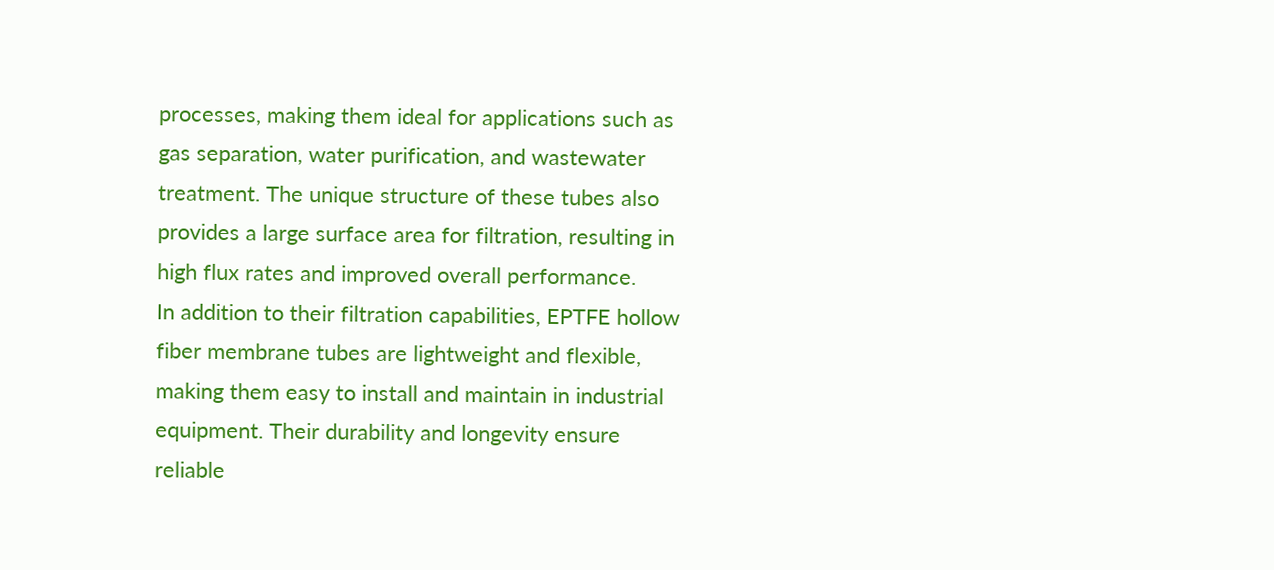processes, making them ideal for applications such as gas separation, water purification, and wastewater treatment. The unique structure of these tubes also provides a large surface area for filtration, resulting in high flux rates and improved overall performance.
In addition to their filtration capabilities, EPTFE hollow fiber membrane tubes are lightweight and flexible, making them easy to install and maintain in industrial equipment. Their durability and longevity ensure reliable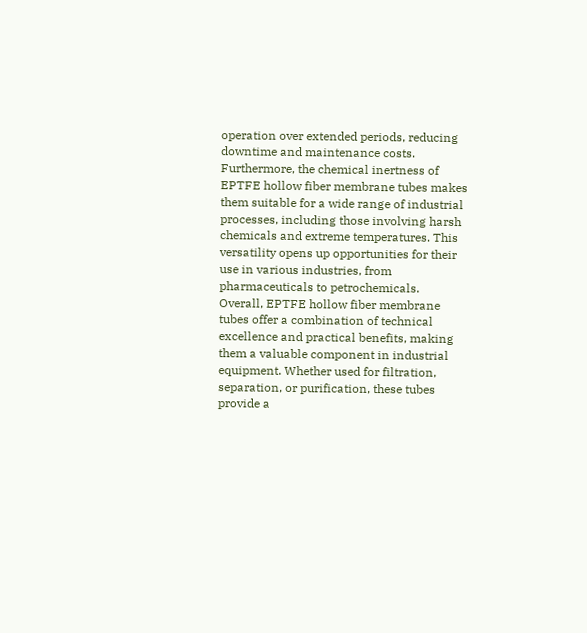operation over extended periods, reducing downtime and maintenance costs.
Furthermore, the chemical inertness of EPTFE hollow fiber membrane tubes makes them suitable for a wide range of industrial processes, including those involving harsh chemicals and extreme temperatures. This versatility opens up opportunities for their use in various industries, from pharmaceuticals to petrochemicals.
Overall, EPTFE hollow fiber membrane tubes offer a combination of technical excellence and practical benefits, making them a valuable component in industrial equipment. Whether used for filtration, separation, or purification, these tubes provide a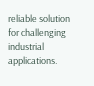reliable solution for challenging industrial applications.